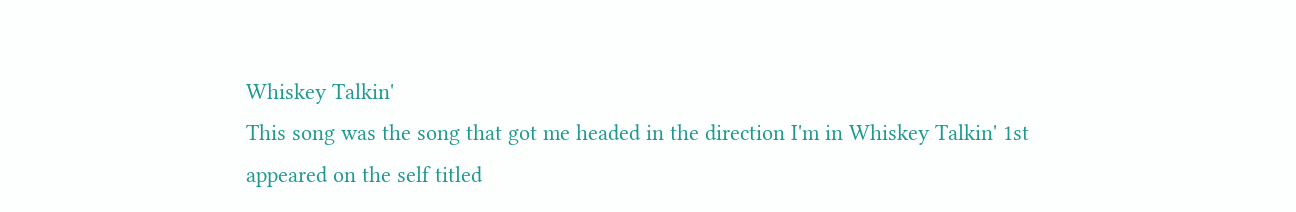Whiskey Talkin'
This song was the song that got me headed in the direction I'm in Whiskey Talkin' 1st appeared on the self titled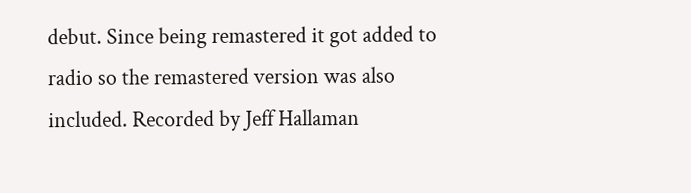debut. Since being remastered it got added to radio so the remastered version was also included. Recorded by Jeff Hallaman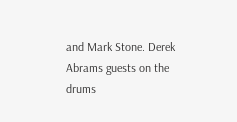and Mark Stone. Derek Abrams guests on the drums